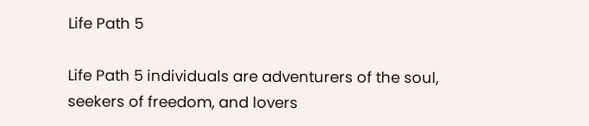Life Path 5

Life Path 5 individuals are adventurers of the soul, seekers of freedom, and lovers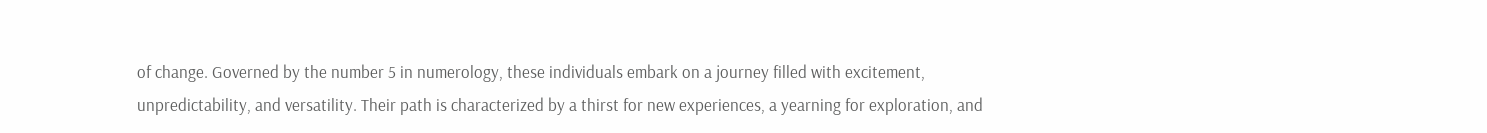of change. Governed by the number 5 in numerology, these individuals embark on a journey filled with excitement, unpredictability, and versatility. Their path is characterized by a thirst for new experiences, a yearning for exploration, and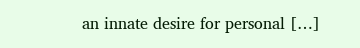an innate desire for personal […]